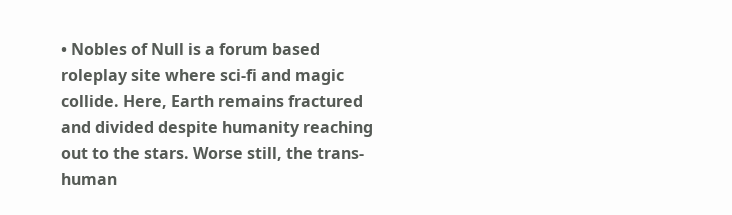• Nobles of Null is a forum based roleplay site where sci-fi and magic collide. Here, Earth remains fractured and divided despite humanity reaching out to the stars. Worse still, the trans-human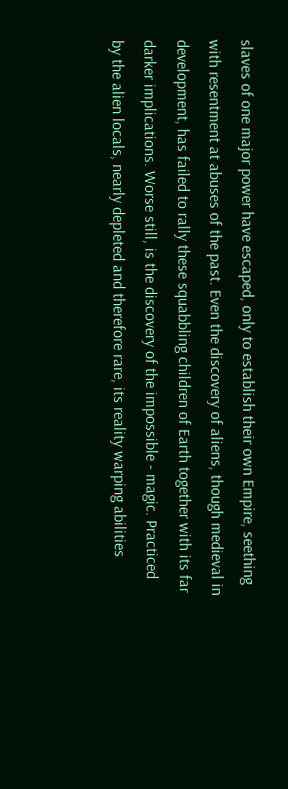slaves of one major power have escaped, only to establish their own Empire, seething with resentment at abuses of the past. Even the discovery of aliens, though medieval in development, has failed to rally these squabbling children of Earth together with its far darker implications. Worse still, is the discovery of the impossible - magic. Practiced by the alien locals, nearly depleted and therefore rare, its reality warping abilities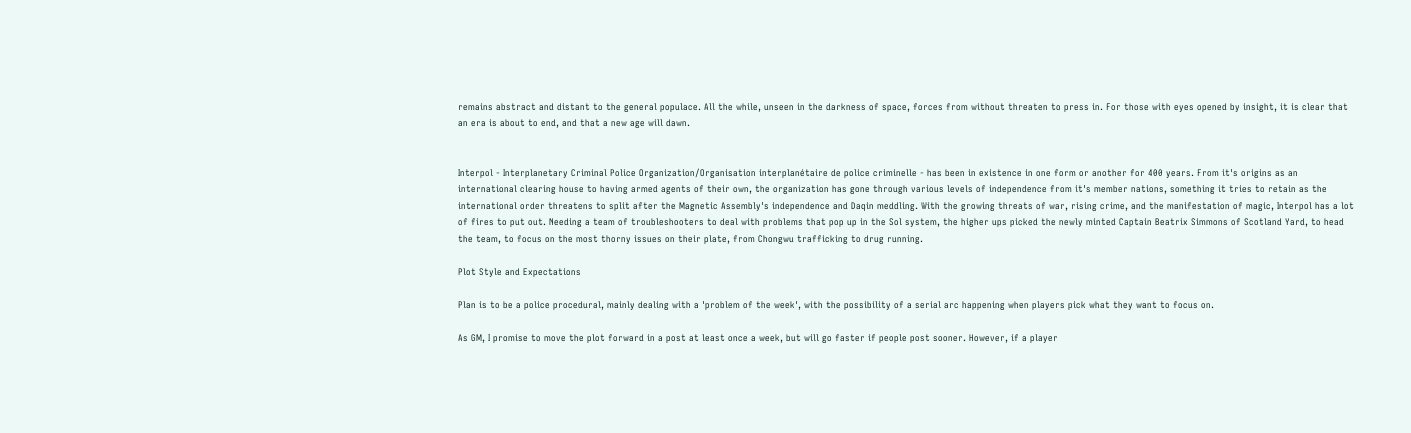remains abstract and distant to the general populace. All the while, unseen in the darkness of space, forces from without threaten to press in. For those with eyes opened by insight, it is clear that an era is about to end, and that a new age will dawn.


Interpol - Interplanetary Criminal Police Organization/Organisation interplanétaire de police criminelle - has been in existence in one form or another for 400 years. From it's origins as an international clearing house to having armed agents of their own, the organization has gone through various levels of independence from it's member nations, something it tries to retain as the international order threatens to split after the Magnetic Assembly's independence and Daqin meddling. With the growing threats of war, rising crime, and the manifestation of magic, Interpol has a lot of fires to put out. Needing a team of troubleshooters to deal with problems that pop up in the Sol system, the higher ups picked the newly minted Captain Beatrix Simmons of Scotland Yard, to head the team, to focus on the most thorny issues on their plate, from Chongwu trafficking to drug running.

Plot Style and Expectations

Plan is to be a police procedural, mainly dealing with a 'problem of the week', with the possibility of a serial arc happening when players pick what they want to focus on.

As GM, I promise to move the plot forward in a post at least once a week, but will go faster if people post sooner. However, if a player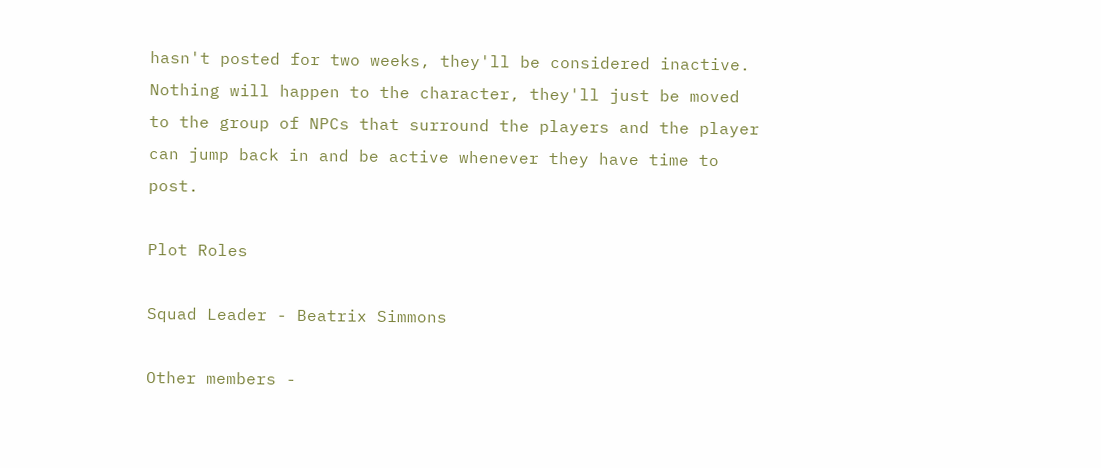hasn't posted for two weeks, they'll be considered inactive. Nothing will happen to the character, they'll just be moved to the group of NPCs that surround the players and the player can jump back in and be active whenever they have time to post.

Plot Roles

Squad Leader - Beatrix Simmons

Other members -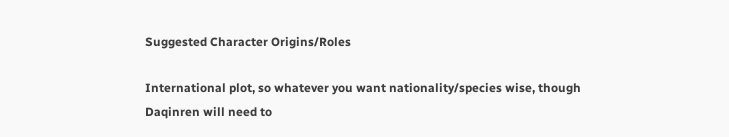Suggested Character Origins/Roles

International plot, so whatever you want nationality/species wise, though Daqinren will need to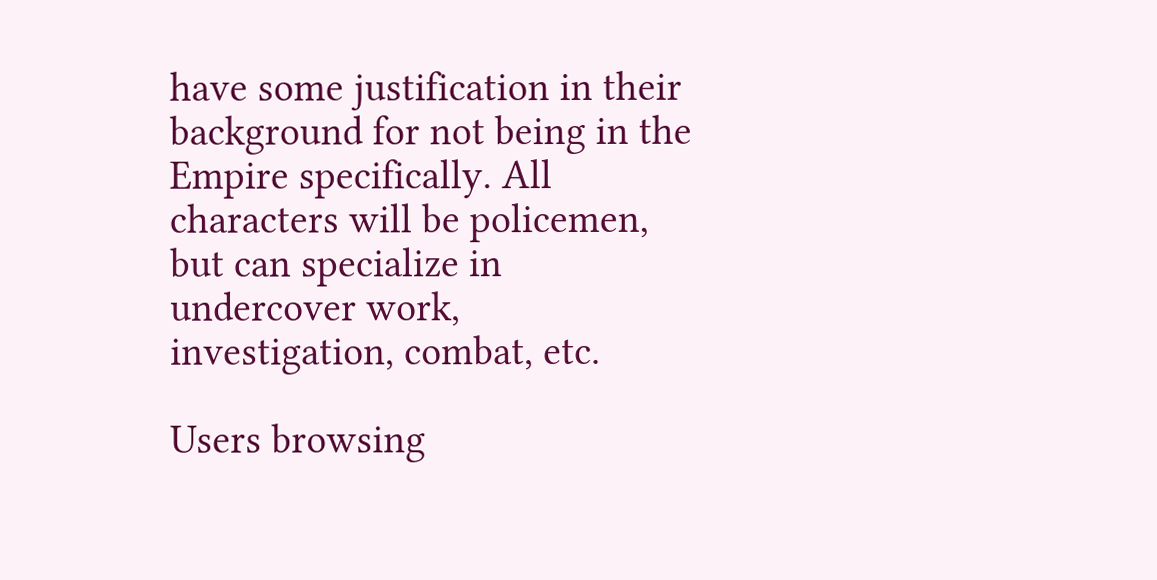have some justification in their background for not being in the Empire specifically. All characters will be policemen, but can specialize in undercover work, investigation, combat, etc.

Users browsing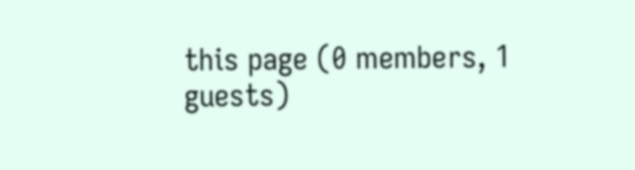this page (0 members, 1 guests)